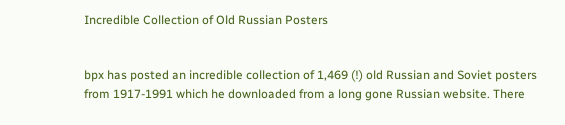Incredible Collection of Old Russian Posters


bpx has posted an incredible collection of 1,469 (!) old Russian and Soviet posters from 1917-1991 which he downloaded from a long gone Russian website. There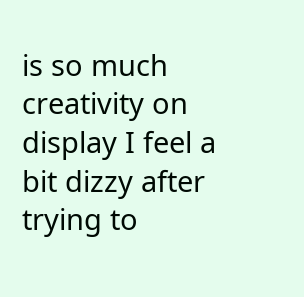is so much creativity on display I feel a bit dizzy after trying to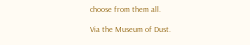choose from them all.

Via the Museum of Dust.